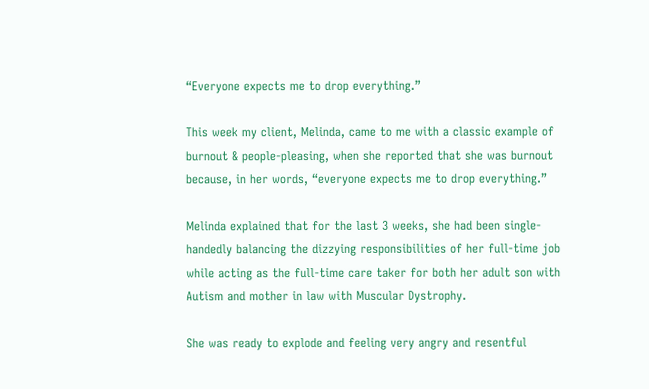“Everyone expects me to drop everything.”

This week my client, Melinda, came to me with a classic example of burnout & people-pleasing, when she reported that she was burnout because, in her words, “everyone expects me to drop everything.”

Melinda explained that for the last 3 weeks, she had been single-handedly balancing the dizzying responsibilities of her full-time job while acting as the full-time care taker for both her adult son with Autism and mother in law with Muscular Dystrophy.

She was ready to explode and feeling very angry and resentful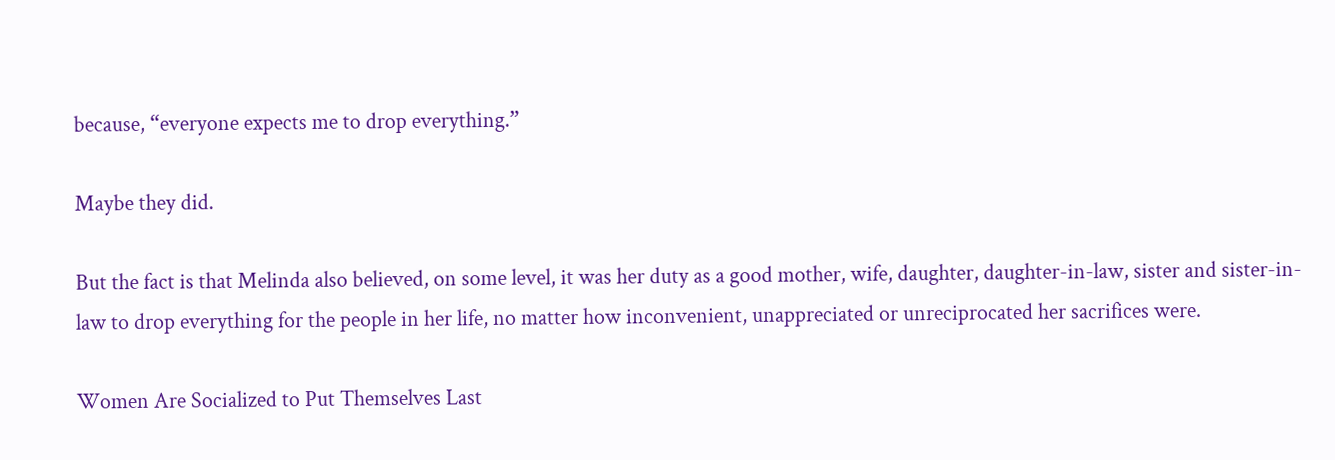because, “everyone expects me to drop everything.”

Maybe they did.

But the fact is that Melinda also believed, on some level, it was her duty as a good mother, wife, daughter, daughter-in-law, sister and sister-in-law to drop everything for the people in her life, no matter how inconvenient, unappreciated or unreciprocated her sacrifices were.

Women Are Socialized to Put Themselves Last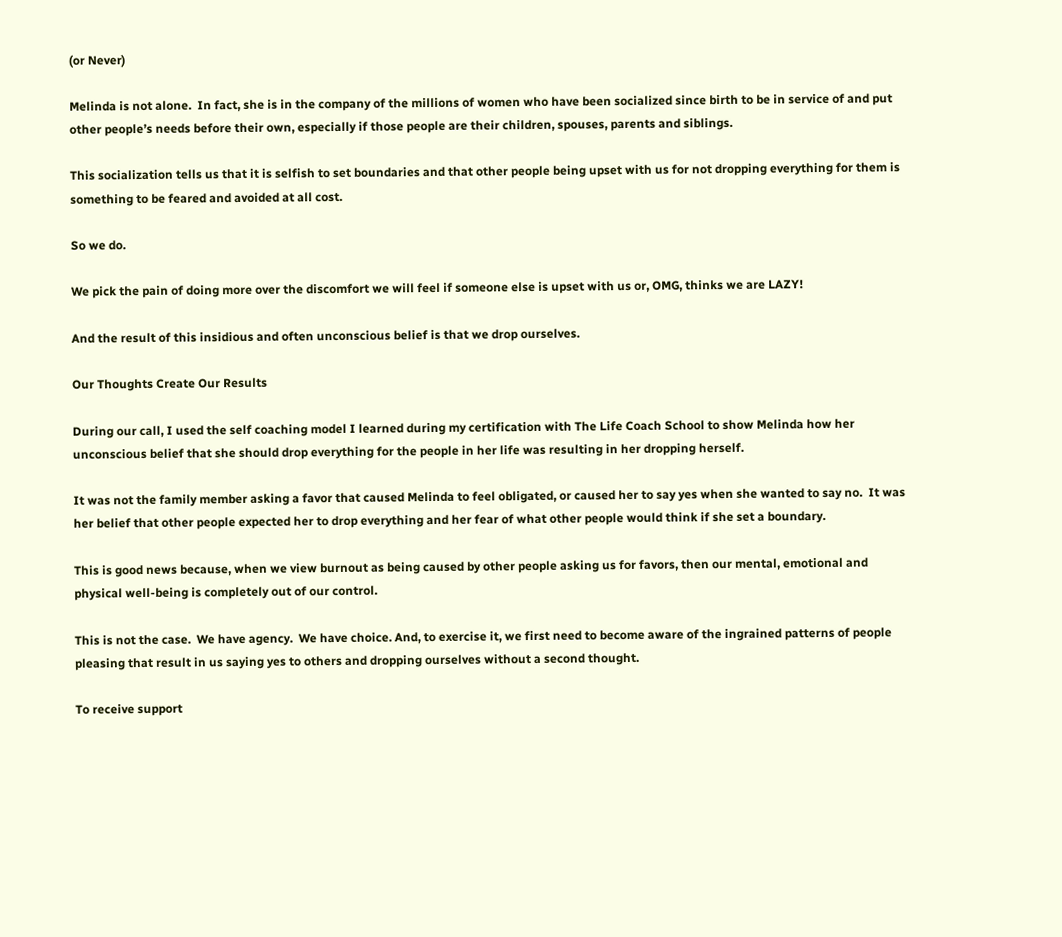(or Never)

Melinda is not alone.  In fact, she is in the company of the millions of women who have been socialized since birth to be in service of and put other people’s needs before their own, especially if those people are their children, spouses, parents and siblings.

This socialization tells us that it is selfish to set boundaries and that other people being upset with us for not dropping everything for them is something to be feared and avoided at all cost.

So we do.

We pick the pain of doing more over the discomfort we will feel if someone else is upset with us or, OMG, thinks we are LAZY!

And the result of this insidious and often unconscious belief is that we drop ourselves.

Our Thoughts Create Our Results

During our call, I used the self coaching model I learned during my certification with The Life Coach School to show Melinda how her unconscious belief that she should drop everything for the people in her life was resulting in her dropping herself.

It was not the family member asking a favor that caused Melinda to feel obligated, or caused her to say yes when she wanted to say no.  It was her belief that other people expected her to drop everything and her fear of what other people would think if she set a boundary.

This is good news because, when we view burnout as being caused by other people asking us for favors, then our mental, emotional and physical well-being is completely out of our control.

This is not the case.  We have agency.  We have choice. And, to exercise it, we first need to become aware of the ingrained patterns of people pleasing that result in us saying yes to others and dropping ourselves without a second thought.

To receive support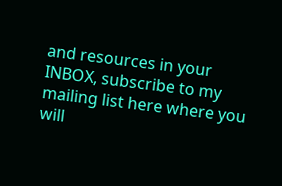and resources in your INBOX, subscribe to my mailing list here where you will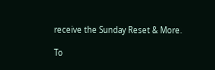receive the Sunday Reset & More.

To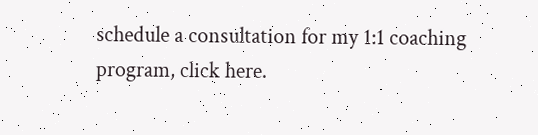schedule a consultation for my 1:1 coaching program, click here.